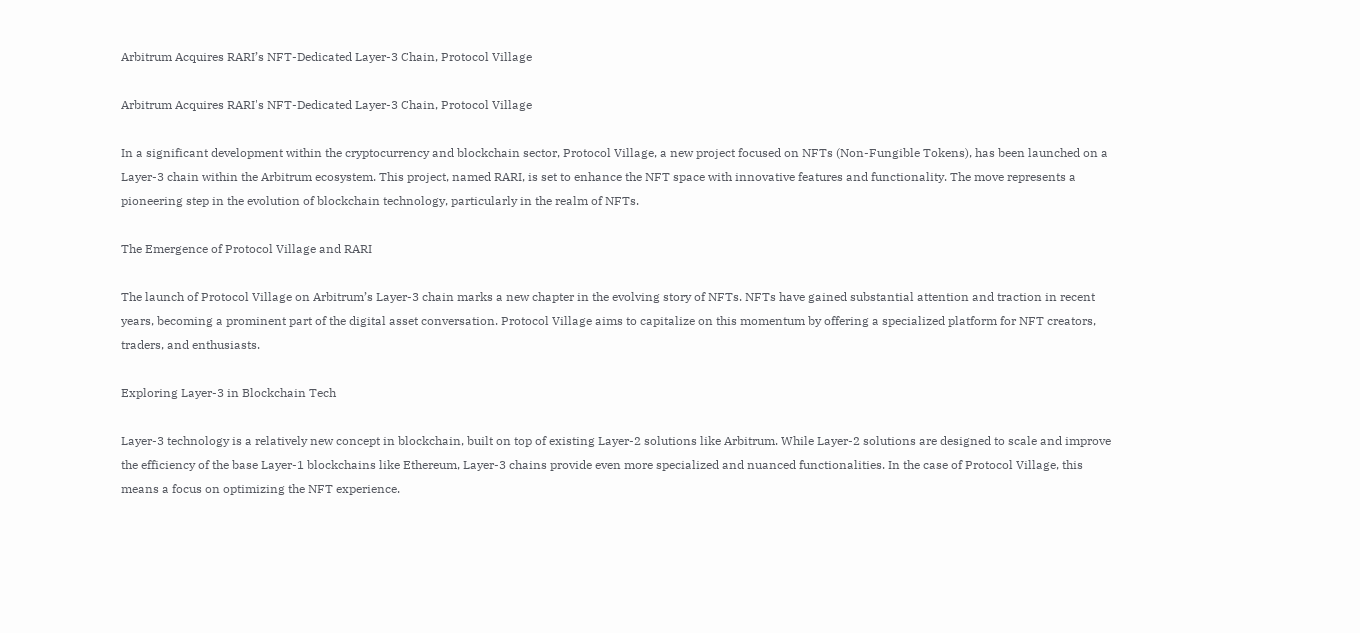Arbitrum Acquires RARI’s NFT-Dedicated Layer-3 Chain, Protocol Village

Arbitrum Acquires RARI's NFT-Dedicated Layer-3 Chain, Protocol Village

In a significant development within the cryptocurrency and blockchain sector, Protocol Village, a new project focused on NFTs (Non-Fungible Tokens), has been launched on a Layer-3 chain within the Arbitrum ecosystem. This project, named RARI, is set to enhance the NFT space with innovative features and functionality. The move represents a pioneering step in the evolution of blockchain technology, particularly in the realm of NFTs.

The Emergence of Protocol Village and RARI

The launch of Protocol Village on Arbitrum’s Layer-3 chain marks a new chapter in the evolving story of NFTs. NFTs have gained substantial attention and traction in recent years, becoming a prominent part of the digital asset conversation. Protocol Village aims to capitalize on this momentum by offering a specialized platform for NFT creators, traders, and enthusiasts.

Exploring Layer-3 in Blockchain Tech

Layer-3 technology is a relatively new concept in blockchain, built on top of existing Layer-2 solutions like Arbitrum. While Layer-2 solutions are designed to scale and improve the efficiency of the base Layer-1 blockchains like Ethereum, Layer-3 chains provide even more specialized and nuanced functionalities. In the case of Protocol Village, this means a focus on optimizing the NFT experience.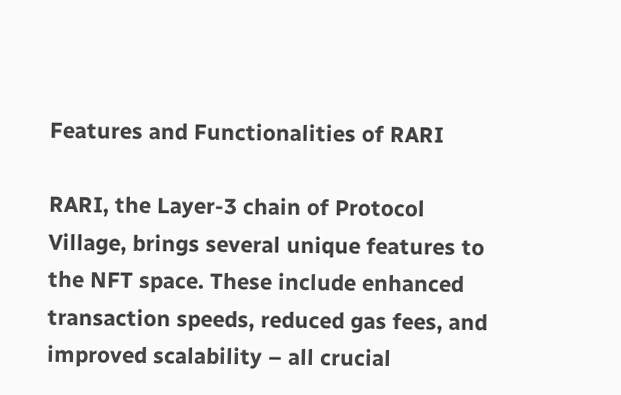Features and Functionalities of RARI

RARI, the Layer-3 chain of Protocol Village, brings several unique features to the NFT space. These include enhanced transaction speeds, reduced gas fees, and improved scalability – all crucial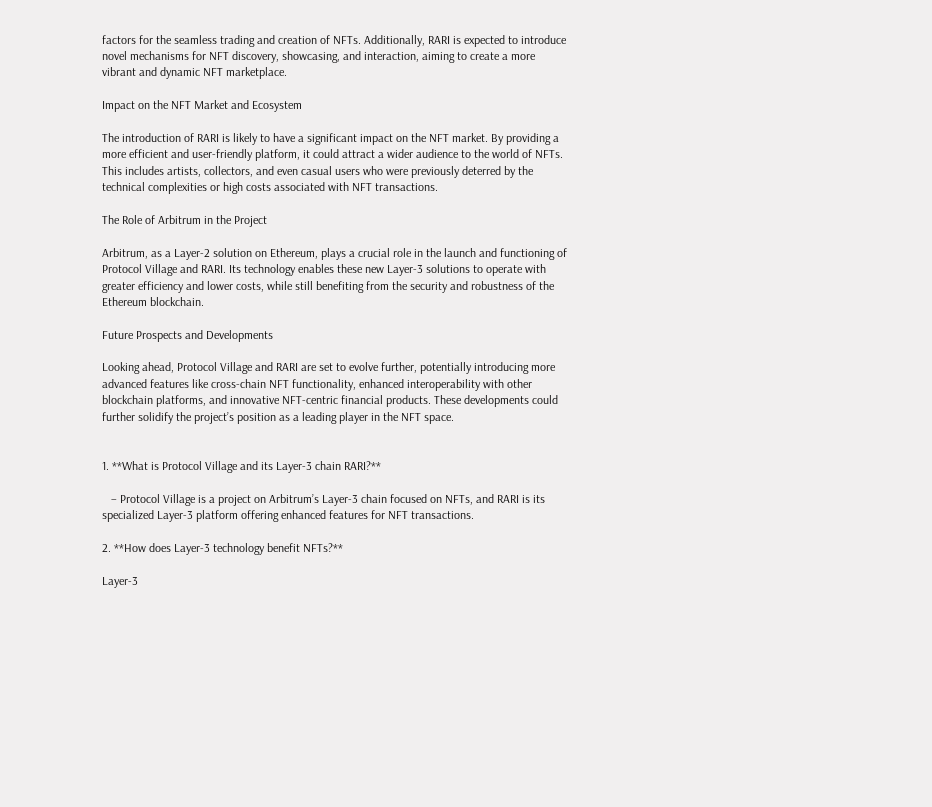factors for the seamless trading and creation of NFTs. Additionally, RARI is expected to introduce novel mechanisms for NFT discovery, showcasing, and interaction, aiming to create a more vibrant and dynamic NFT marketplace.

Impact on the NFT Market and Ecosystem

The introduction of RARI is likely to have a significant impact on the NFT market. By providing a more efficient and user-friendly platform, it could attract a wider audience to the world of NFTs. This includes artists, collectors, and even casual users who were previously deterred by the technical complexities or high costs associated with NFT transactions.

The Role of Arbitrum in the Project

Arbitrum, as a Layer-2 solution on Ethereum, plays a crucial role in the launch and functioning of Protocol Village and RARI. Its technology enables these new Layer-3 solutions to operate with greater efficiency and lower costs, while still benefiting from the security and robustness of the Ethereum blockchain.

Future Prospects and Developments

Looking ahead, Protocol Village and RARI are set to evolve further, potentially introducing more advanced features like cross-chain NFT functionality, enhanced interoperability with other blockchain platforms, and innovative NFT-centric financial products. These developments could further solidify the project’s position as a leading player in the NFT space.


1. **What is Protocol Village and its Layer-3 chain RARI?**

   – Protocol Village is a project on Arbitrum’s Layer-3 chain focused on NFTs, and RARI is its specialized Layer-3 platform offering enhanced features for NFT transactions.

2. **How does Layer-3 technology benefit NFTs?**

Layer-3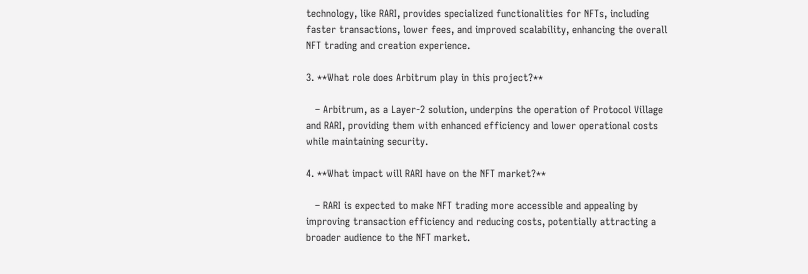technology, like RARI, provides specialized functionalities for NFTs, including faster transactions, lower fees, and improved scalability, enhancing the overall NFT trading and creation experience.

3. **What role does Arbitrum play in this project?**

   – Arbitrum, as a Layer-2 solution, underpins the operation of Protocol Village and RARI, providing them with enhanced efficiency and lower operational costs while maintaining security.

4. **What impact will RARI have on the NFT market?**

   – RARI is expected to make NFT trading more accessible and appealing by improving transaction efficiency and reducing costs, potentially attracting a broader audience to the NFT market.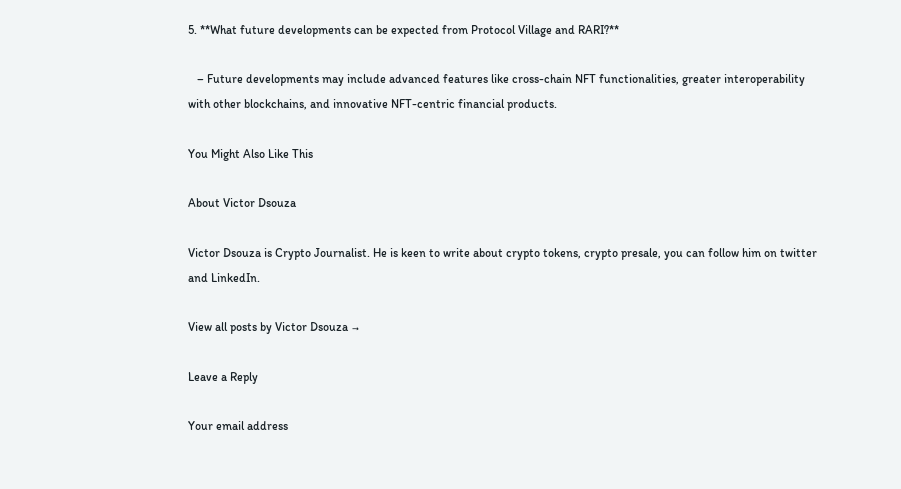5. **What future developments can be expected from Protocol Village and RARI?**

   – Future developments may include advanced features like cross-chain NFT functionalities, greater interoperability with other blockchains, and innovative NFT-centric financial products.

You Might Also Like This

About Victor Dsouza

Victor Dsouza is Crypto Journalist. He is keen to write about crypto tokens, crypto presale, you can follow him on twitter and LinkedIn.

View all posts by Victor Dsouza →

Leave a Reply

Your email address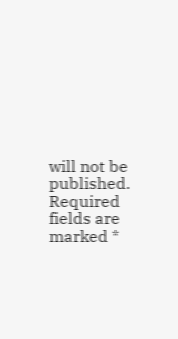will not be published. Required fields are marked *